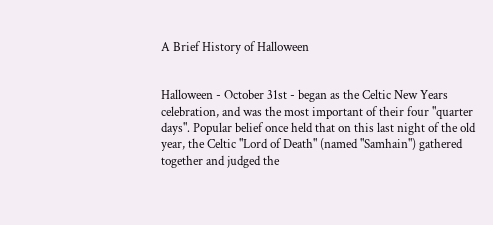A Brief History of Halloween


Halloween - October 31st - began as the Celtic New Years celebration, and was the most important of their four "quarter days". Popular belief once held that on this last night of the old year, the Celtic "Lord of Death" (named "Samhain") gathered together and judged the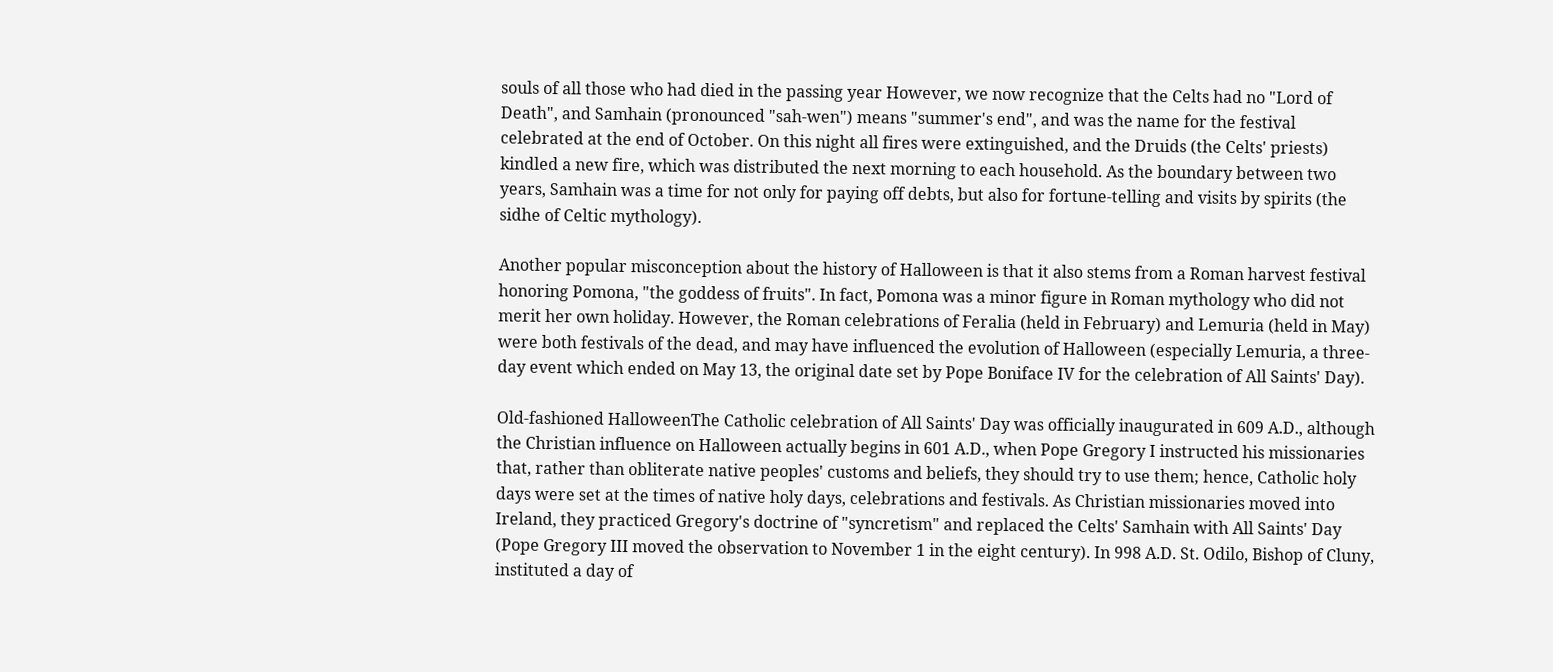souls of all those who had died in the passing year However, we now recognize that the Celts had no "Lord of Death", and Samhain (pronounced "sah-wen") means "summer's end", and was the name for the festival celebrated at the end of October. On this night all fires were extinguished, and the Druids (the Celts' priests) kindled a new fire, which was distributed the next morning to each household. As the boundary between two years, Samhain was a time for not only for paying off debts, but also for fortune-telling and visits by spirits (the sidhe of Celtic mythology).

Another popular misconception about the history of Halloween is that it also stems from a Roman harvest festival honoring Pomona, "the goddess of fruits". In fact, Pomona was a minor figure in Roman mythology who did not merit her own holiday. However, the Roman celebrations of Feralia (held in February) and Lemuria (held in May) were both festivals of the dead, and may have influenced the evolution of Halloween (especially Lemuria, a three-day event which ended on May 13, the original date set by Pope Boniface IV for the celebration of All Saints' Day).

Old-fashioned HalloweenThe Catholic celebration of All Saints' Day was officially inaugurated in 609 A.D., although the Christian influence on Halloween actually begins in 601 A.D., when Pope Gregory I instructed his missionaries that, rather than obliterate native peoples' customs and beliefs, they should try to use them; hence, Catholic holy days were set at the times of native holy days, celebrations and festivals. As Christian missionaries moved into Ireland, they practiced Gregory's doctrine of "syncretism" and replaced the Celts' Samhain with All Saints' Day (Pope Gregory III moved the observation to November 1 in the eight century). In 998 A.D. St. Odilo, Bishop of Cluny, instituted a day of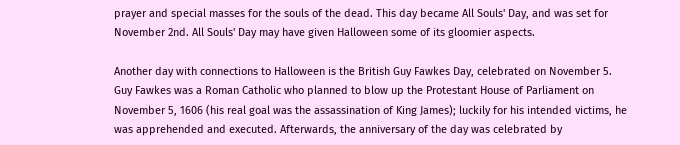prayer and special masses for the souls of the dead. This day became All Souls' Day, and was set for November 2nd. All Souls' Day may have given Halloween some of its gloomier aspects.

Another day with connections to Halloween is the British Guy Fawkes Day, celebrated on November 5. Guy Fawkes was a Roman Catholic who planned to blow up the Protestant House of Parliament on November 5, 1606 (his real goal was the assassination of King James); luckily for his intended victims, he was apprehended and executed. Afterwards, the anniversary of the day was celebrated by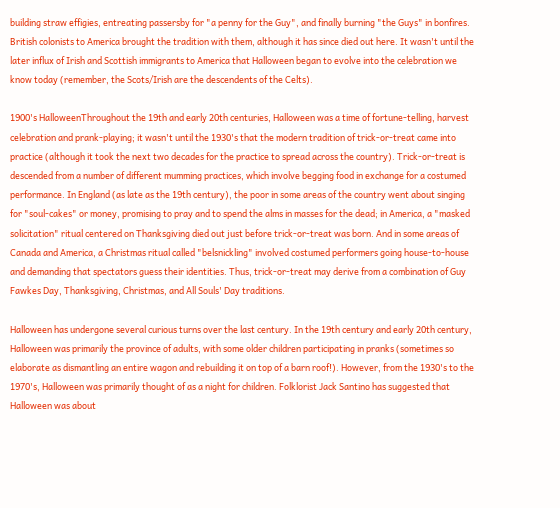building straw effigies, entreating passersby for "a penny for the Guy", and finally burning "the Guys" in bonfires. British colonists to America brought the tradition with them, although it has since died out here. It wasn't until the later influx of Irish and Scottish immigrants to America that Halloween began to evolve into the celebration we know today (remember, the Scots/Irish are the descendents of the Celts).

1900's HalloweenThroughout the 19th and early 20th centuries, Halloween was a time of fortune-telling, harvest celebration and prank-playing; it wasn't until the 1930's that the modern tradition of trick-or-treat came into practice (although it took the next two decades for the practice to spread across the country). Trick-or-treat is descended from a number of different mumming practices, which involve begging food in exchange for a costumed performance. In England (as late as the 19th century), the poor in some areas of the country went about singing for "soul-cakes" or money, promising to pray and to spend the alms in masses for the dead; in America, a "masked solicitation" ritual centered on Thanksgiving died out just before trick-or-treat was born. And in some areas of Canada and America, a Christmas ritual called "belsnickling" involved costumed performers going house-to-house and demanding that spectators guess their identities. Thus, trick-or-treat may derive from a combination of Guy Fawkes Day, Thanksgiving, Christmas, and All Souls' Day traditions.

Halloween has undergone several curious turns over the last century. In the 19th century and early 20th century, Halloween was primarily the province of adults, with some older children participating in pranks (sometimes so elaborate as dismantling an entire wagon and rebuilding it on top of a barn roof!). However, from the 1930's to the 1970's, Halloween was primarily thought of as a night for children. Folklorist Jack Santino has suggested that Halloween was about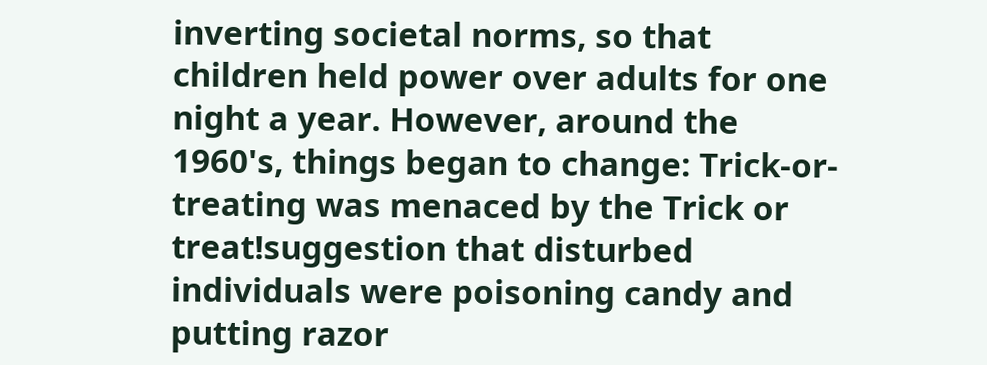inverting societal norms, so that children held power over adults for one night a year. However, around the 1960's, things began to change: Trick-or-treating was menaced by the Trick or treat!suggestion that disturbed individuals were poisoning candy and putting razor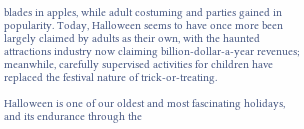blades in apples, while adult costuming and parties gained in popularity. Today, Halloween seems to have once more been largely claimed by adults as their own, with the haunted attractions industry now claiming billion-dollar-a-year revenues; meanwhile, carefully supervised activities for children have replaced the festival nature of trick-or-treating.

Halloween is one of our oldest and most fascinating holidays, and its endurance through the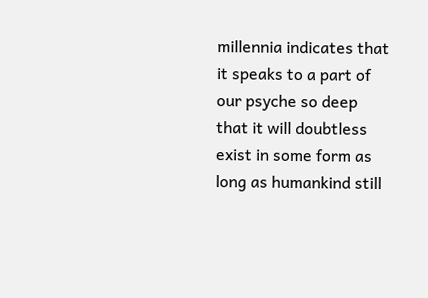millennia indicates that it speaks to a part of our psyche so deep that it will doubtless exist in some form as long as humankind still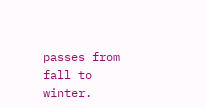passes from fall to winter.